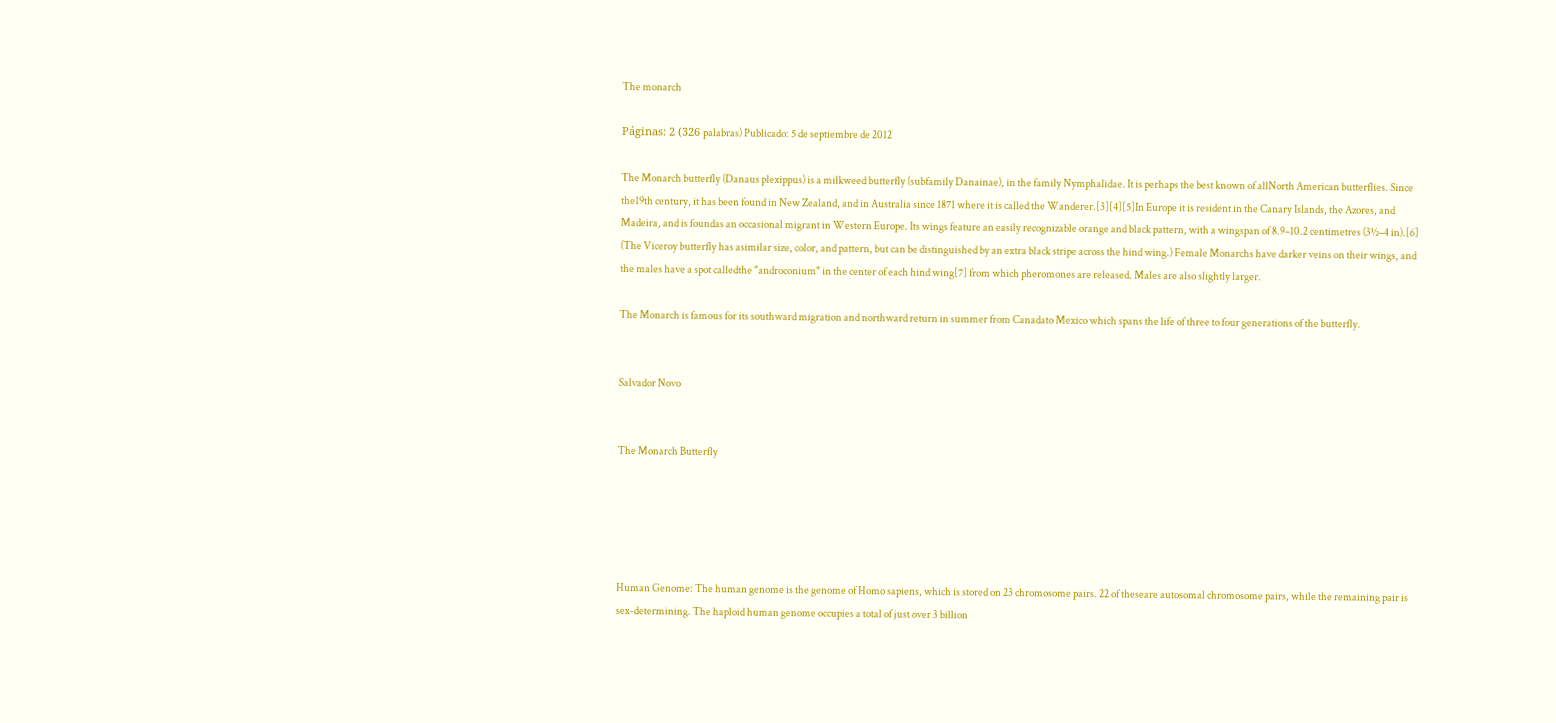The monarch

Páginas: 2 (326 palabras) Publicado: 5 de septiembre de 2012

The Monarch butterfly (Danaus plexippus) is a milkweed butterfly (subfamily Danainae), in the family Nymphalidae. It is perhaps the best known of allNorth American butterflies. Since the19th century, it has been found in New Zealand, and in Australia since 1871 where it is called the Wanderer.[3][4][5]In Europe it is resident in the Canary Islands, the Azores, and Madeira, and is foundas an occasional migrant in Western Europe. Its wings feature an easily recognizable orange and black pattern, with a wingspan of 8.9–10.2 centimetres (3½–4 in).[6] (The Viceroy butterfly has asimilar size, color, and pattern, but can be distinguished by an extra black stripe across the hind wing.) Female Monarchs have darker veins on their wings, and the males have a spot calledthe "androconium" in the center of each hind wing[7] from which pheromones are released. Males are also slightly larger.

The Monarch is famous for its southward migration and northward return in summer from Canadato Mexico which spans the life of three to four generations of the butterfly.


Salvador Novo


The Monarch Butterfly





Human Genome: The human genome is the genome of Homo sapiens, which is stored on 23 chromosome pairs. 22 of theseare autosomal chromosome pairs, while the remaining pair is sex-determining. The haploid human genome occupies a total of just over 3 billion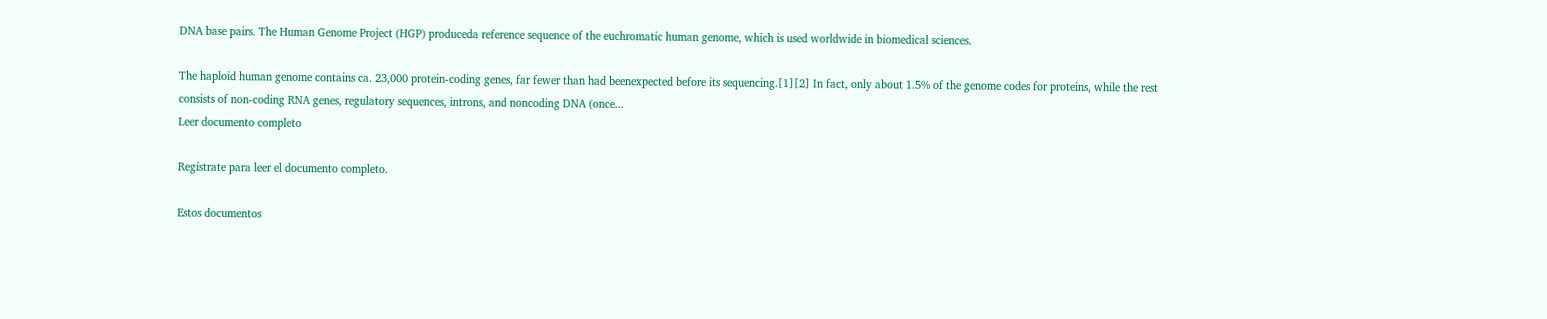DNA base pairs. The Human Genome Project (HGP) produceda reference sequence of the euchromatic human genome, which is used worldwide in biomedical sciences.

The haploid human genome contains ca. 23,000 protein-coding genes, far fewer than had beenexpected before its sequencing.[1][2] In fact, only about 1.5% of the genome codes for proteins, while the rest consists of non-coding RNA genes, regulatory sequences, introns, and noncoding DNA (once...
Leer documento completo

Regístrate para leer el documento completo.

Estos documentos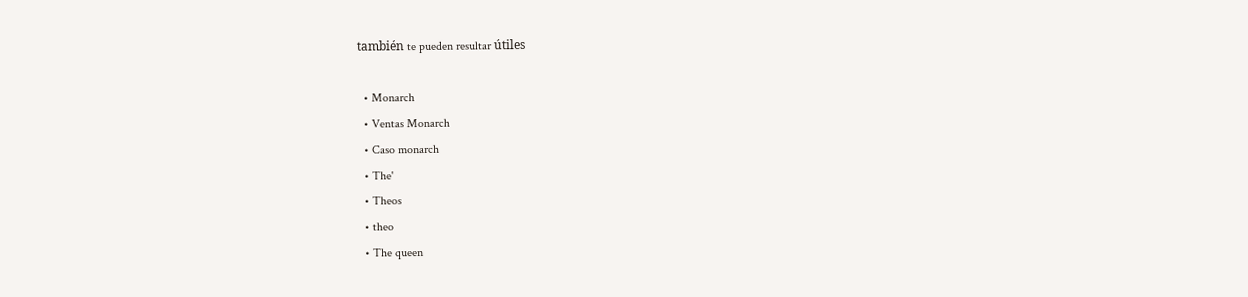también te pueden resultar útiles

  • Monarch
  • Ventas Monarch
  • Caso monarch
  • The'
  • Theos
  • theo
  • The queen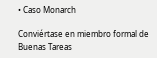• Caso Monarch

Conviértase en miembro formal de Buenas Tareas